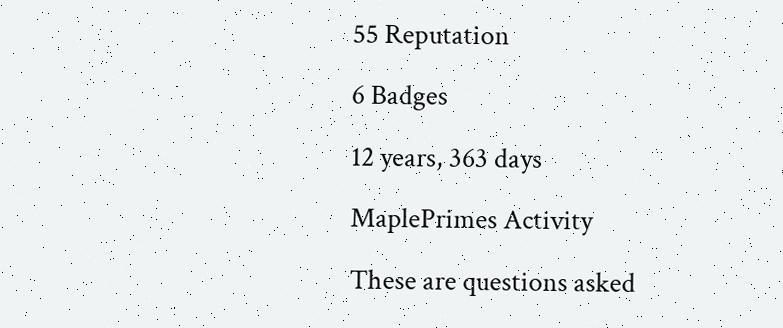55 Reputation

6 Badges

12 years, 363 days

MaplePrimes Activity

These are questions asked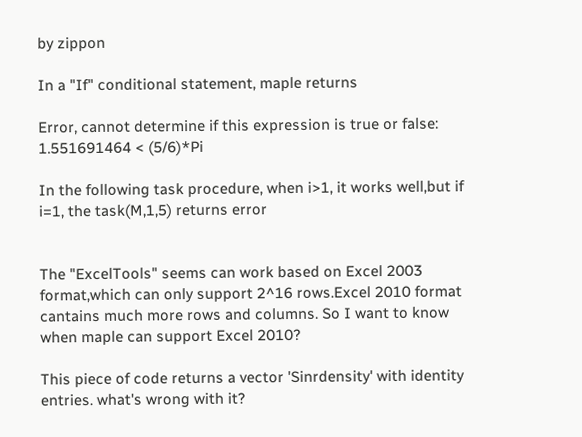by zippon

In a "If" conditional statement, maple returns

Error, cannot determine if this expression is true or false: 1.551691464 < (5/6)*Pi

In the following task procedure, when i>1, it works well,but if i=1, the task(M,1,5) returns error


The "ExcelTools" seems can work based on Excel 2003 format,which can only support 2^16 rows.Excel 2010 format cantains much more rows and columns. So I want to know when maple can support Excel 2010?

This piece of code returns a vector 'Sinrdensity' with identity entries. what's wrong with it?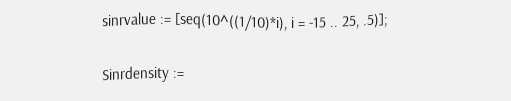sinrvalue := [seq(10^((1/10)*i), i = -15 .. 25, .5)];

Sinrdensity :=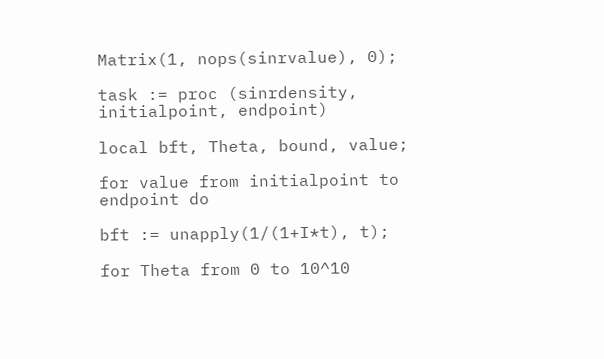Matrix(1, nops(sinrvalue), 0);

task := proc (sinrdensity, initialpoint, endpoint)

local bft, Theta, bound, value;

for value from initialpoint to endpoint do

bft := unapply(1/(1+I*t), t);

for Theta from 0 to 10^10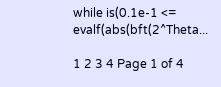while is(0.1e-1 <= evalf(abs(bft(2^Theta...

1 2 3 4 Page 1 of 4